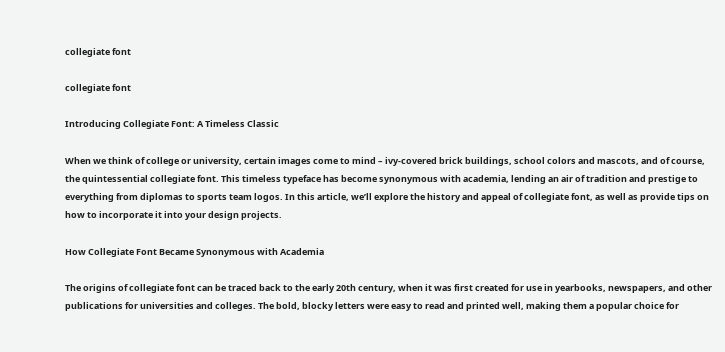collegiate font

collegiate font

Introducing Collegiate Font: A Timeless Classic

When we think of college or university, certain images come to mind – ivy-covered brick buildings, school colors and mascots, and of course, the quintessential collegiate font. This timeless typeface has become synonymous with academia, lending an air of tradition and prestige to everything from diplomas to sports team logos. In this article, we’ll explore the history and appeal of collegiate font, as well as provide tips on how to incorporate it into your design projects.

How Collegiate Font Became Synonymous with Academia

The origins of collegiate font can be traced back to the early 20th century, when it was first created for use in yearbooks, newspapers, and other publications for universities and colleges. The bold, blocky letters were easy to read and printed well, making them a popular choice for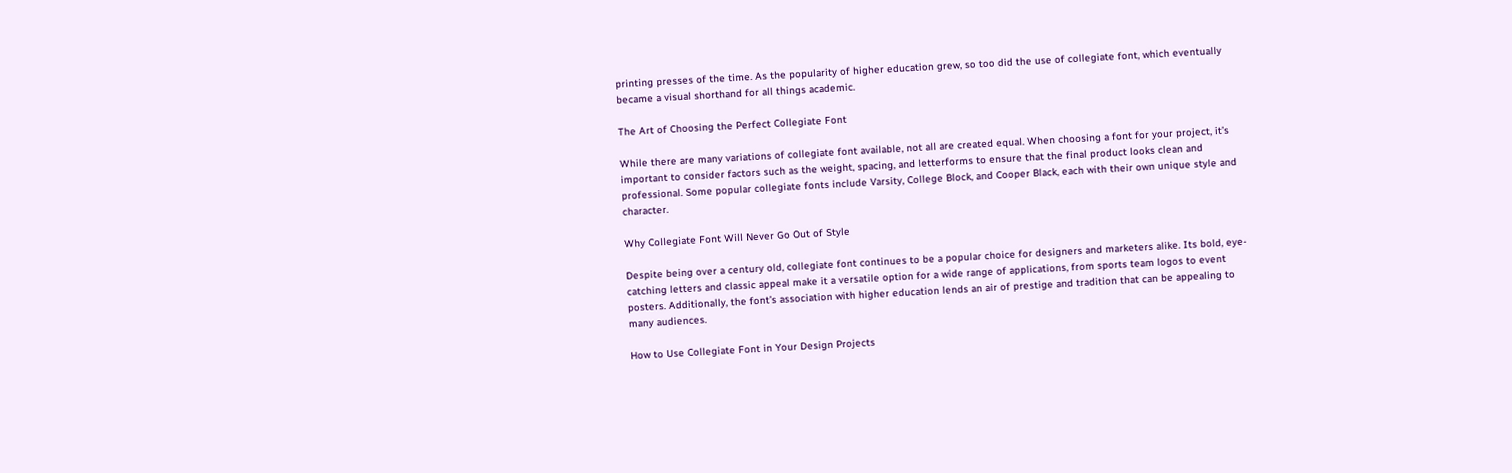printing presses of the time. As the popularity of higher education grew, so too did the use of collegiate font, which eventually became a visual shorthand for all things academic.

The Art of Choosing the Perfect Collegiate Font

While there are many variations of collegiate font available, not all are created equal. When choosing a font for your project, it’s important to consider factors such as the weight, spacing, and letterforms to ensure that the final product looks clean and professional. Some popular collegiate fonts include Varsity, College Block, and Cooper Black, each with their own unique style and character.

Why Collegiate Font Will Never Go Out of Style

Despite being over a century old, collegiate font continues to be a popular choice for designers and marketers alike. Its bold, eye-catching letters and classic appeal make it a versatile option for a wide range of applications, from sports team logos to event posters. Additionally, the font’s association with higher education lends an air of prestige and tradition that can be appealing to many audiences.

How to Use Collegiate Font in Your Design Projects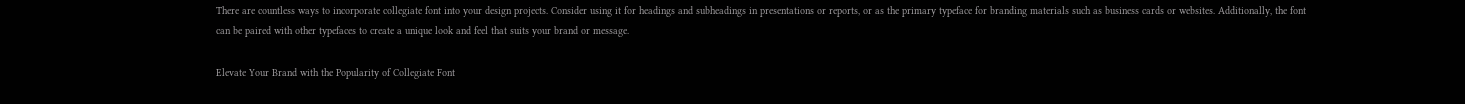There are countless ways to incorporate collegiate font into your design projects. Consider using it for headings and subheadings in presentations or reports, or as the primary typeface for branding materials such as business cards or websites. Additionally, the font can be paired with other typefaces to create a unique look and feel that suits your brand or message.

Elevate Your Brand with the Popularity of Collegiate Font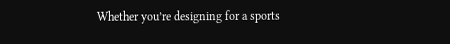Whether you’re designing for a sports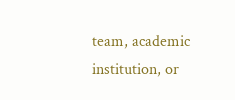team, academic institution, or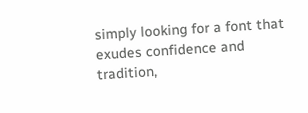simply looking for a font that exudes confidence and tradition,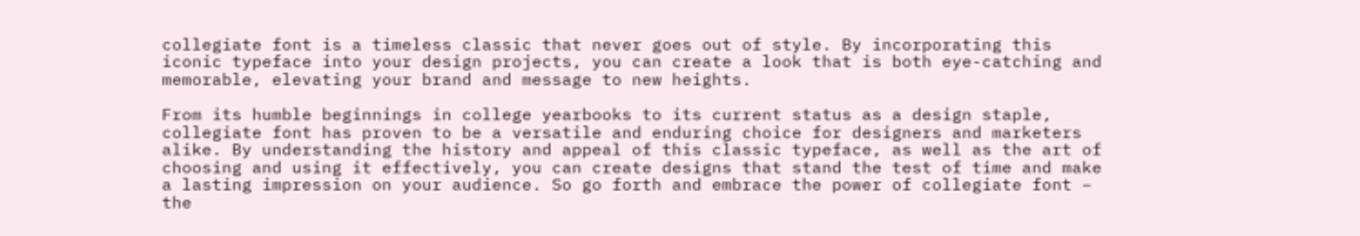collegiate font is a timeless classic that never goes out of style. By incorporating this iconic typeface into your design projects, you can create a look that is both eye-catching and memorable, elevating your brand and message to new heights.

From its humble beginnings in college yearbooks to its current status as a design staple, collegiate font has proven to be a versatile and enduring choice for designers and marketers alike. By understanding the history and appeal of this classic typeface, as well as the art of choosing and using it effectively, you can create designs that stand the test of time and make a lasting impression on your audience. So go forth and embrace the power of collegiate font – the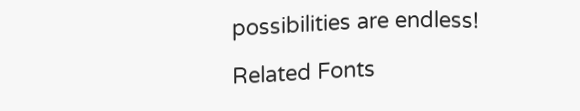possibilities are endless!

Related Fonts